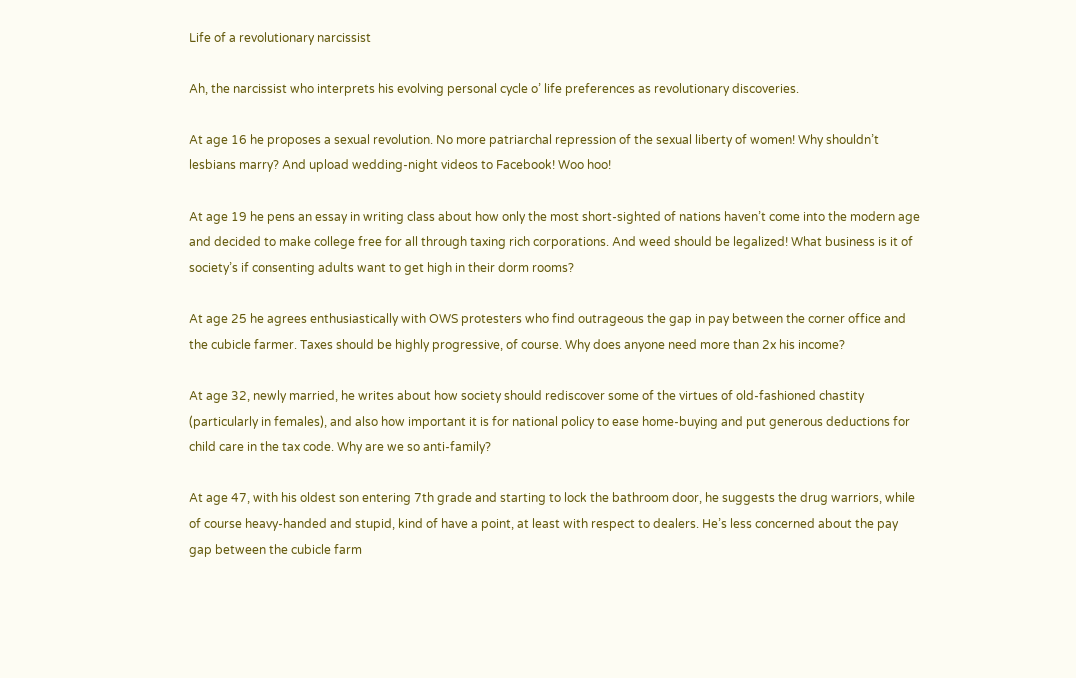Life of a revolutionary narcissist

Ah, the narcissist who interprets his evolving personal cycle o’ life preferences as revolutionary discoveries.

At age 16 he proposes a sexual revolution. No more patriarchal repression of the sexual liberty of women! Why shouldn’t lesbians marry? And upload wedding-night videos to Facebook! Woo hoo!

At age 19 he pens an essay in writing class about how only the most short-sighted of nations haven’t come into the modern age and decided to make college free for all through taxing rich corporations. And weed should be legalized! What business is it of society’s if consenting adults want to get high in their dorm rooms?

At age 25 he agrees enthusiastically with OWS protesters who find outrageous the gap in pay between the corner office and the cubicle farmer. Taxes should be highly progressive, of course. Why does anyone need more than 2x his income?

At age 32, newly married, he writes about how society should rediscover some of the virtues of old-fashioned chastity (particularly in females), and also how important it is for national policy to ease home-buying and put generous deductions for child care in the tax code. Why are we so anti-family?

At age 47, with his oldest son entering 7th grade and starting to lock the bathroom door, he suggests the drug warriors, while of course heavy-handed and stupid, kind of have a point, at least with respect to dealers. He’s less concerned about the pay gap between the cubicle farm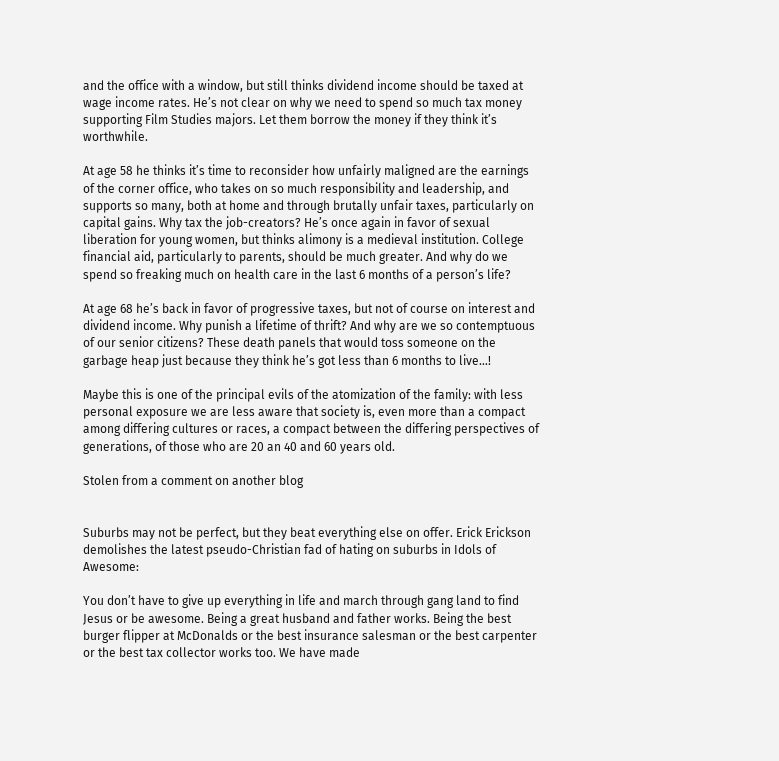and the office with a window, but still thinks dividend income should be taxed at wage income rates. He’s not clear on why we need to spend so much tax money supporting Film Studies majors. Let them borrow the money if they think it’s worthwhile.

At age 58 he thinks it’s time to reconsider how unfairly maligned are the earnings of the corner office, who takes on so much responsibility and leadership, and supports so many, both at home and through brutally unfair taxes, particularly on capital gains. Why tax the job-creators? He’s once again in favor of sexual liberation for young women, but thinks alimony is a medieval institution. College financial aid, particularly to parents, should be much greater. And why do we spend so freaking much on health care in the last 6 months of a person’s life?

At age 68 he’s back in favor of progressive taxes, but not of course on interest and dividend income. Why punish a lifetime of thrift? And why are we so contemptuous of our senior citizens? These death panels that would toss someone on the garbage heap just because they think he’s got less than 6 months to live…!

Maybe this is one of the principal evils of the atomization of the family: with less personal exposure we are less aware that society is, even more than a compact among differing cultures or races, a compact between the differing perspectives of generations, of those who are 20 an 40 and 60 years old.

Stolen from a comment on another blog


Suburbs may not be perfect, but they beat everything else on offer. Erick Erickson demolishes the latest pseudo-Christian fad of hating on suburbs in Idols of Awesome:

You don’t have to give up everything in life and march through gang land to find Jesus or be awesome. Being a great husband and father works. Being the best burger flipper at McDonalds or the best insurance salesman or the best carpenter or the best tax collector works too. We have made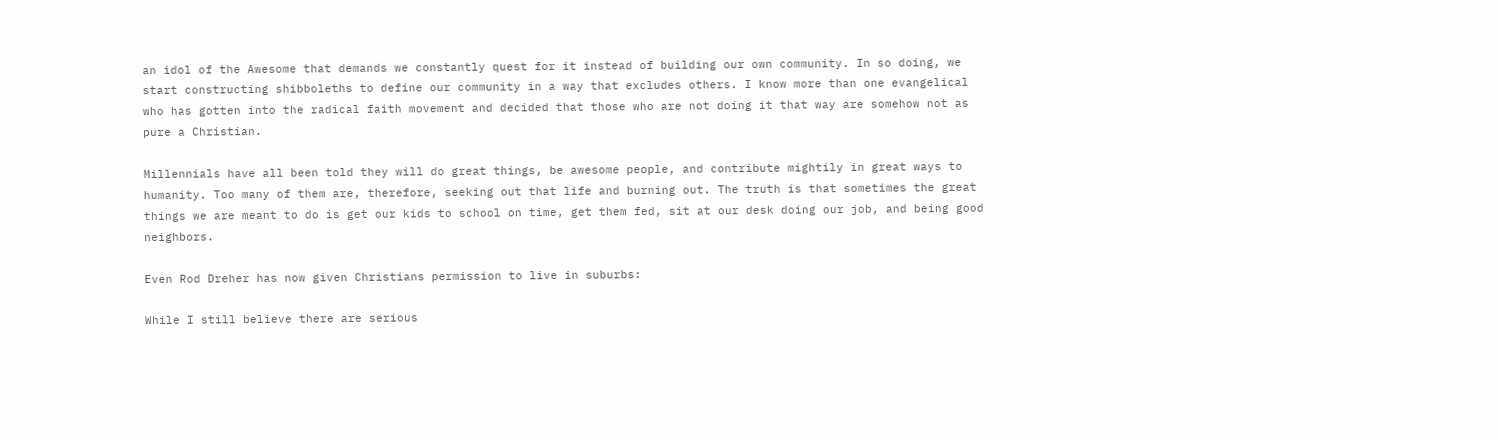an idol of the Awesome that demands we constantly quest for it instead of building our own community. In so doing, we start constructing shibboleths to define our community in a way that excludes others. I know more than one evangelical who has gotten into the radical faith movement and decided that those who are not doing it that way are somehow not as pure a Christian.

Millennials have all been told they will do great things, be awesome people, and contribute mightily in great ways to humanity. Too many of them are, therefore, seeking out that life and burning out. The truth is that sometimes the great things we are meant to do is get our kids to school on time, get them fed, sit at our desk doing our job, and being good neighbors.

Even Rod Dreher has now given Christians permission to live in suburbs:

While I still believe there are serious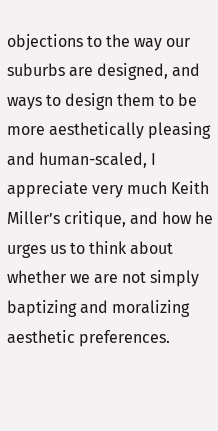objections to the way our suburbs are designed, and ways to design them to be more aesthetically pleasing and human-scaled, I appreciate very much Keith Miller’s critique, and how he urges us to think about whether we are not simply baptizing and moralizing aesthetic preferences.